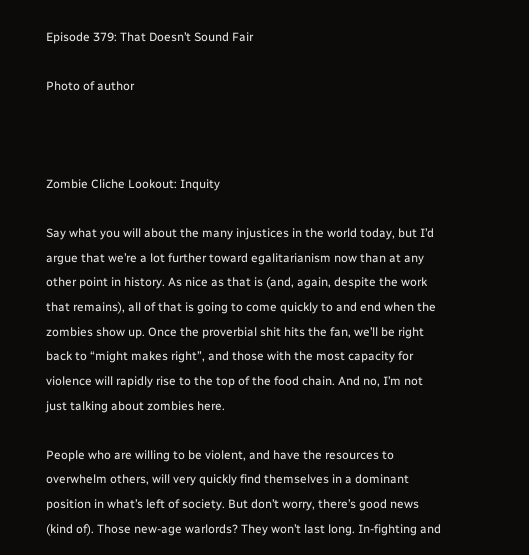Episode 379: That Doesn’t Sound Fair

Photo of author



Zombie Cliche Lookout: Inquity

Say what you will about the many injustices in the world today, but I’d argue that we’re a lot further toward egalitarianism now than at any other point in history. As nice as that is (and, again, despite the work that remains), all of that is going to come quickly to and end when the zombies show up. Once the proverbial shit hits the fan, we’ll be right back to “might makes right”, and those with the most capacity for violence will rapidly rise to the top of the food chain. And no, I’m not just talking about zombies here.

People who are willing to be violent, and have the resources to overwhelm others, will very quickly find themselves in a dominant position in what’s left of society. But don’t worry, there’s good news (kind of). Those new-age warlords? They won’t last long. In-fighting and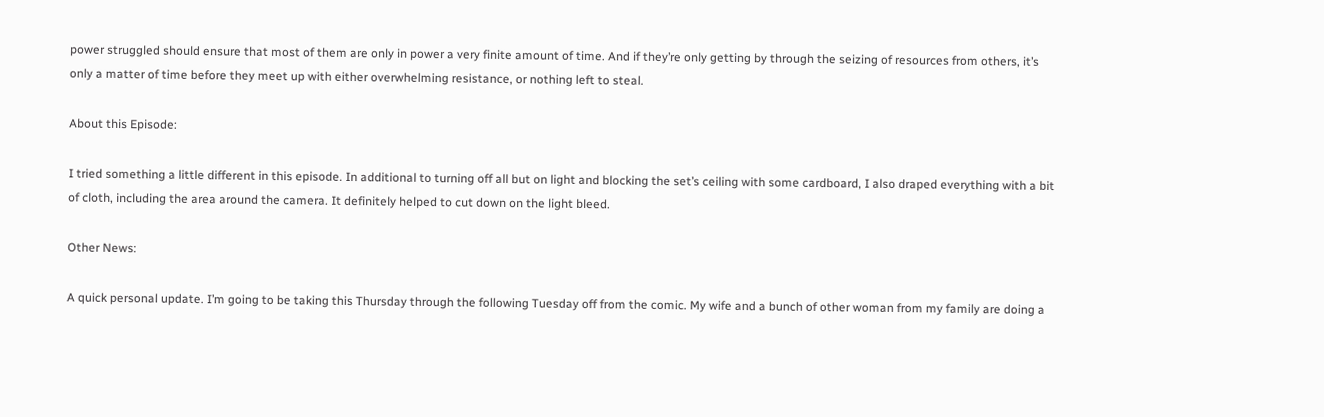power struggled should ensure that most of them are only in power a very finite amount of time. And if they’re only getting by through the seizing of resources from others, it’s only a matter of time before they meet up with either overwhelming resistance, or nothing left to steal.

About this Episode:

I tried something a little different in this episode. In additional to turning off all but on light and blocking the set’s ceiling with some cardboard, I also draped everything with a bit of cloth, including the area around the camera. It definitely helped to cut down on the light bleed.

Other News:

A quick personal update. I’m going to be taking this Thursday through the following Tuesday off from the comic. My wife and a bunch of other woman from my family are doing a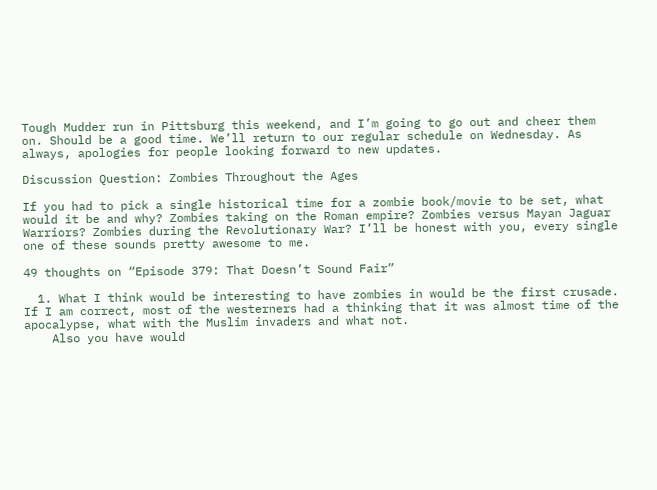Tough Mudder run in Pittsburg this weekend, and I’m going to go out and cheer them on. Should be a good time. We’ll return to our regular schedule on Wednesday. As always, apologies for people looking forward to new updates.

Discussion Question: Zombies Throughout the Ages

If you had to pick a single historical time for a zombie book/movie to be set, what would it be and why? Zombies taking on the Roman empire? Zombies versus Mayan Jaguar Warriors? Zombies during the Revolutionary War? I’ll be honest with you, every single one of these sounds pretty awesome to me.

49 thoughts on “Episode 379: That Doesn’t Sound Fair”

  1. What I think would be interesting to have zombies in would be the first crusade. If I am correct, most of the westerners had a thinking that it was almost time of the apocalypse, what with the Muslim invaders and what not.
    Also you have would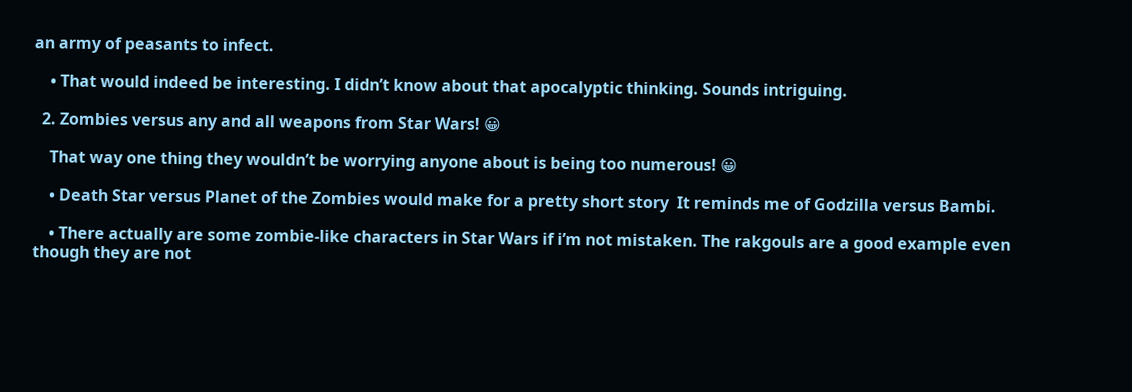an army of peasants to infect.

    • That would indeed be interesting. I didn’t know about that apocalyptic thinking. Sounds intriguing.

  2. Zombies versus any and all weapons from Star Wars! 😀

    That way one thing they wouldn’t be worrying anyone about is being too numerous! 😀

    • Death Star versus Planet of the Zombies would make for a pretty short story  It reminds me of Godzilla versus Bambi.

    • There actually are some zombie-like characters in Star Wars if i’m not mistaken. The rakgouls are a good example even though they are not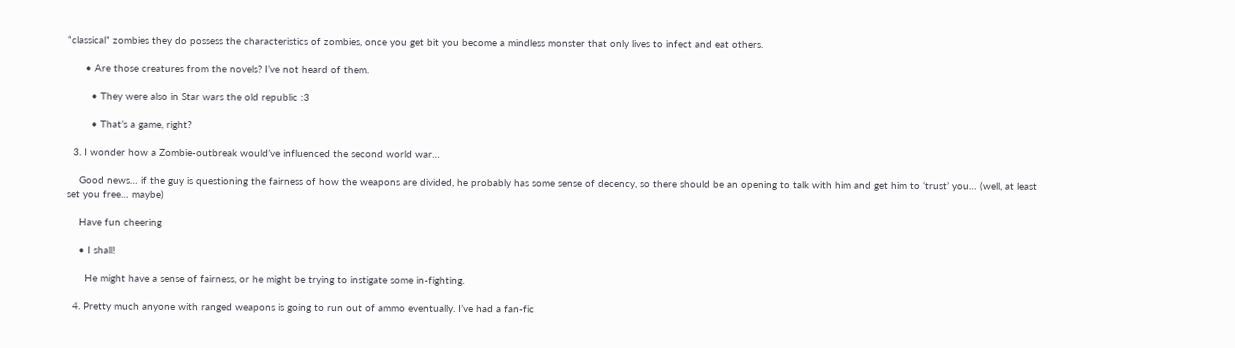“classical” zombies they do possess the characteristics of zombies, once you get bit you become a mindless monster that only lives to infect and eat others.

      • Are those creatures from the novels? I’ve not heard of them.

        • They were also in Star wars the old republic :3

        • That’s a game, right?

  3. I wonder how a Zombie-outbreak would’ve influenced the second world war…

    Good news… if the guy is questioning the fairness of how the weapons are divided, he probably has some sense of decency, so there should be an opening to talk with him and get him to ‘trust’ you… (well, at least set you free… maybe)

    Have fun cheering

    • I shall!

      He might have a sense of fairness, or he might be trying to instigate some in-fighting.

  4. Pretty much anyone with ranged weapons is going to run out of ammo eventually. I’ve had a fan-fic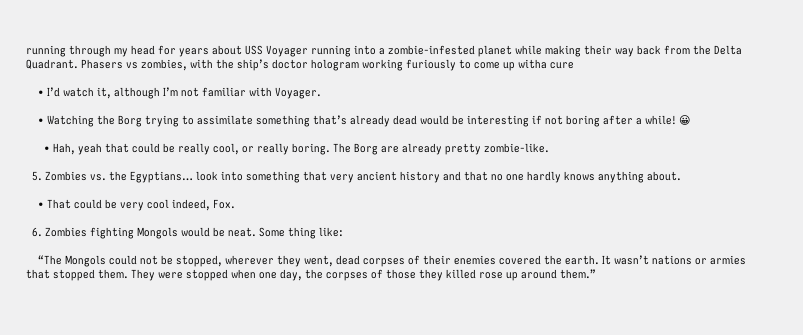running through my head for years about USS Voyager running into a zombie-infested planet while making their way back from the Delta Quadrant. Phasers vs zombies, with the ship’s doctor hologram working furiously to come up witha cure

    • I’d watch it, although I’m not familiar with Voyager.

    • Watching the Borg trying to assimilate something that’s already dead would be interesting if not boring after a while! 😀

      • Hah, yeah that could be really cool, or really boring. The Borg are already pretty zombie-like.

  5. Zombies vs. the Egyptians… look into something that very ancient history and that no one hardly knows anything about.

    • That could be very cool indeed, Fox.

  6. Zombies fighting Mongols would be neat. Some thing like:

    “The Mongols could not be stopped, wherever they went, dead corpses of their enemies covered the earth. It wasn’t nations or armies that stopped them. They were stopped when one day, the corpses of those they killed rose up around them.”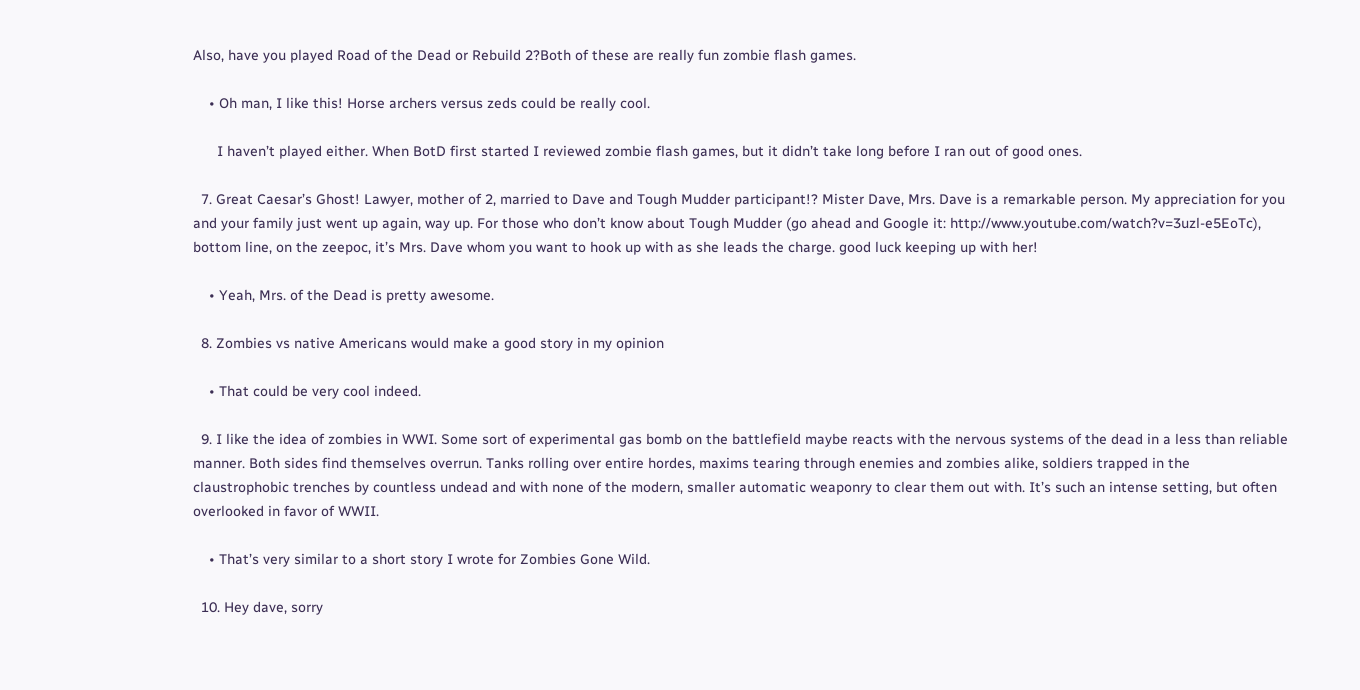Also, have you played Road of the Dead or Rebuild 2?Both of these are really fun zombie flash games.

    • Oh man, I like this! Horse archers versus zeds could be really cool.

      I haven’t played either. When BotD first started I reviewed zombie flash games, but it didn’t take long before I ran out of good ones.

  7. Great Caesar’s Ghost! Lawyer, mother of 2, married to Dave and Tough Mudder participant!? Mister Dave, Mrs. Dave is a remarkable person. My appreciation for you and your family just went up again, way up. For those who don’t know about Tough Mudder (go ahead and Google it: http://www.youtube.com/watch?v=3uzl-e5EoTc), bottom line, on the zeepoc, it’s Mrs. Dave whom you want to hook up with as she leads the charge. good luck keeping up with her!

    • Yeah, Mrs. of the Dead is pretty awesome.

  8. Zombies vs native Americans would make a good story in my opinion

    • That could be very cool indeed.

  9. I like the idea of zombies in WWI. Some sort of experimental gas bomb on the battlefield maybe reacts with the nervous systems of the dead in a less than reliable manner. Both sides find themselves overrun. Tanks rolling over entire hordes, maxims tearing through enemies and zombies alike, soldiers trapped in the claustrophobic trenches by countless undead and with none of the modern, smaller automatic weaponry to clear them out with. It’s such an intense setting, but often overlooked in favor of WWII.

    • That’s very similar to a short story I wrote for Zombies Gone Wild.

  10. Hey dave, sorry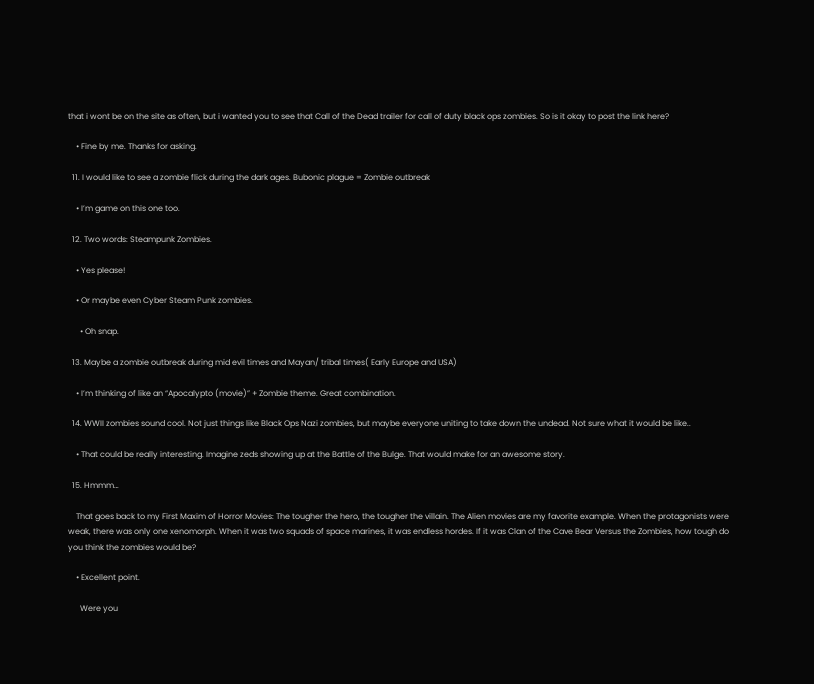that i wont be on the site as often, but i wanted you to see that Call of the Dead trailer for call of duty black ops zombies. So is it okay to post the link here?

    • Fine by me. Thanks for asking.

  11. I would like to see a zombie flick during the dark ages. Bubonic plague = Zombie outbreak

    • I’m game on this one too.

  12. Two words: Steampunk Zombies.

    • Yes please!

    • Or maybe even Cyber Steam Punk zombies.

      • Oh snap.

  13. Maybe a zombie outbreak during mid evil times and Mayan/ tribal times( Early Europe and USA)

    • I’m thinking of like an “Apocalypto (movie)” + Zombie theme. Great combination.

  14. WWII zombies sound cool. Not just things like Black Ops Nazi zombies, but maybe everyone uniting to take down the undead. Not sure what it would be like..

    • That could be really interesting. Imagine zeds showing up at the Battle of the Bulge. That would make for an awesome story.

  15. Hmmm…

    That goes back to my First Maxim of Horror Movies: The tougher the hero, the tougher the villain. The Alien movies are my favorite example. When the protagonists were weak, there was only one xenomorph. When it was two squads of space marines, it was endless hordes. If it was Clan of the Cave Bear Versus the Zombies, how tough do you think the zombies would be?

    • Excellent point.

      Were you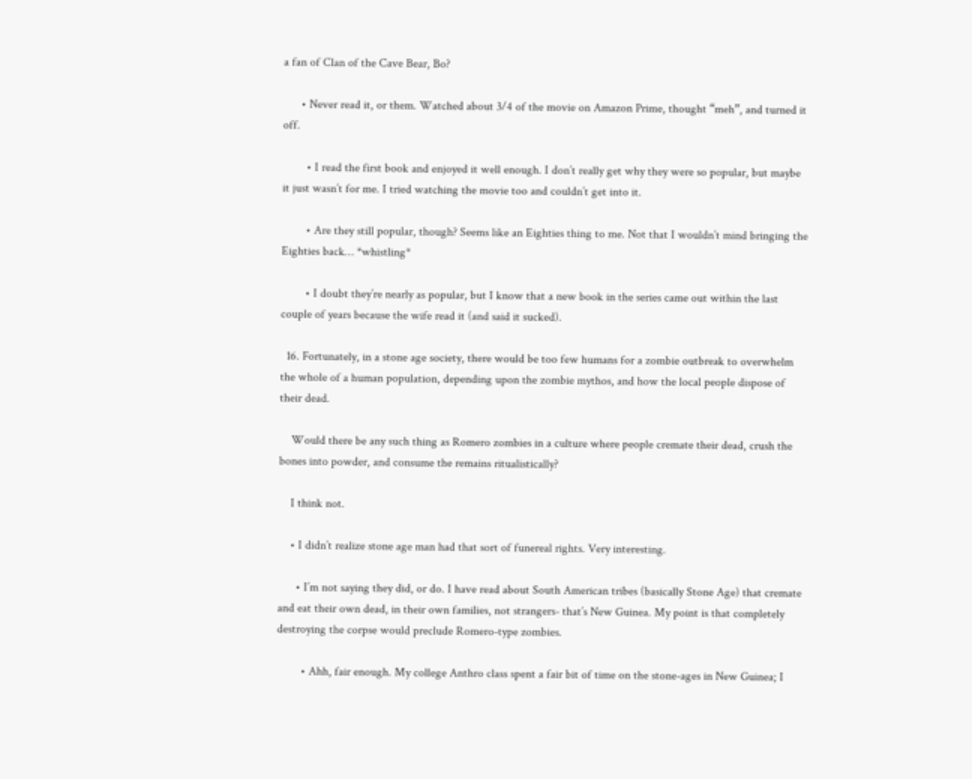a fan of Clan of the Cave Bear, Bo?

      • Never read it, or them. Watched about 3/4 of the movie on Amazon Prime, thought “meh”, and turned it off.

        • I read the first book and enjoyed it well enough. I don’t really get why they were so popular, but maybe it just wasn’t for me. I tried watching the movie too and couldn’t get into it.

        • Are they still popular, though? Seems like an Eighties thing to me. Not that I wouldn’t mind bringing the Eighties back… *whistling*

        • I doubt they’re nearly as popular, but I know that a new book in the series came out within the last couple of years because the wife read it (and said it sucked).

  16. Fortunately, in a stone age society, there would be too few humans for a zombie outbreak to overwhelm the whole of a human population, depending upon the zombie mythos, and how the local people dispose of their dead.

    Would there be any such thing as Romero zombies in a culture where people cremate their dead, crush the bones into powder, and consume the remains ritualistically?

    I think not.

    • I didn’t realize stone age man had that sort of funereal rights. Very interesting.

      • I’m not saying they did, or do. I have read about South American tribes (basically Stone Age) that cremate and eat their own dead, in their own families, not strangers- that’s New Guinea. My point is that completely destroying the corpse would preclude Romero-type zombies.

        • Ahh, fair enough. My college Anthro class spent a fair bit of time on the stone-ages in New Guinea; I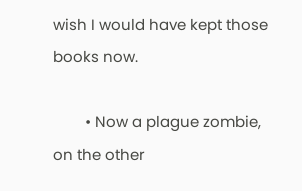wish I would have kept those books now.

        • Now a plague zombie, on the other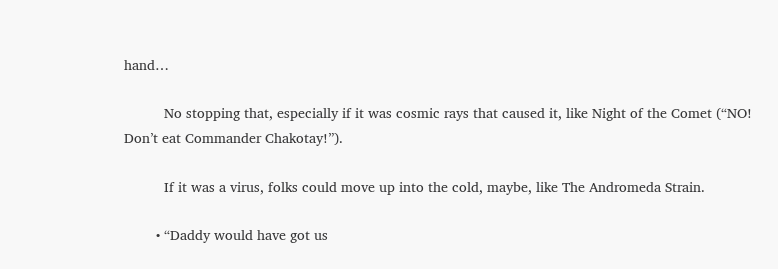hand…

          No stopping that, especially if it was cosmic rays that caused it, like Night of the Comet (“NO! Don’t eat Commander Chakotay!”).

          If it was a virus, folks could move up into the cold, maybe, like The Andromeda Strain.

        • “Daddy would have got us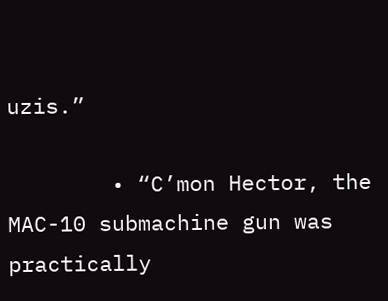uzis.”

        • “C’mon Hector, the MAC-10 submachine gun was practically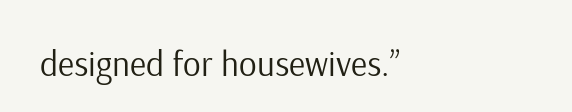designed for housewives.”